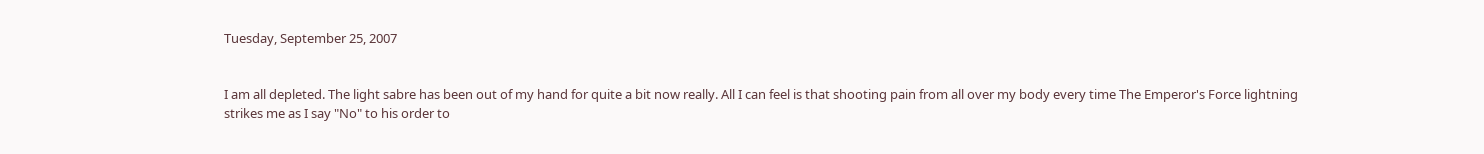Tuesday, September 25, 2007


I am all depleted. The light sabre has been out of my hand for quite a bit now really. All I can feel is that shooting pain from all over my body every time The Emperor's Force lightning strikes me as I say "No" to his order to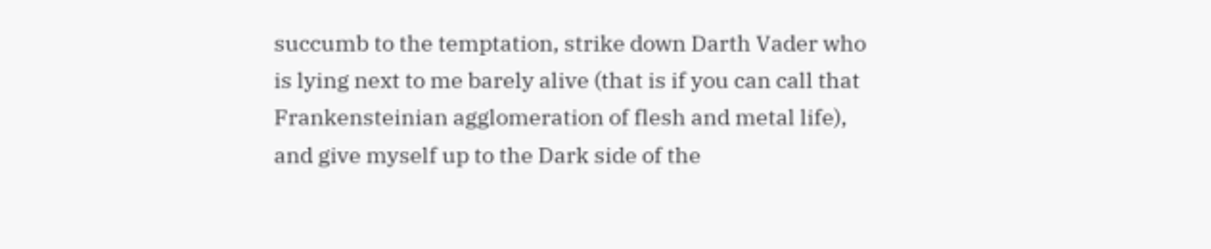succumb to the temptation, strike down Darth Vader who is lying next to me barely alive (that is if you can call that Frankensteinian agglomeration of flesh and metal life), and give myself up to the Dark side of the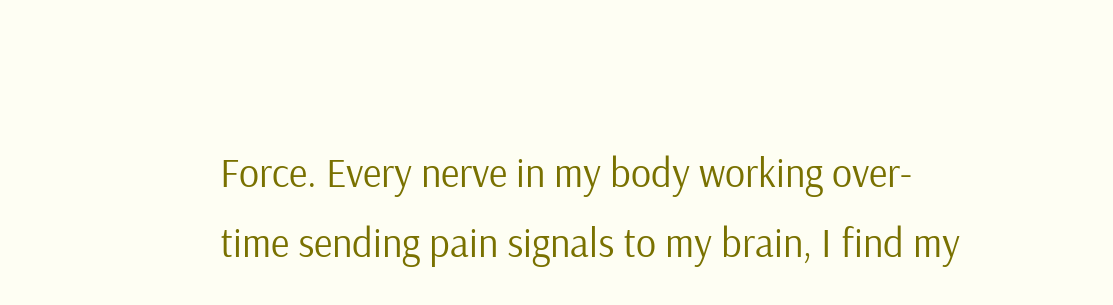Force. Every nerve in my body working over-time sending pain signals to my brain, I find my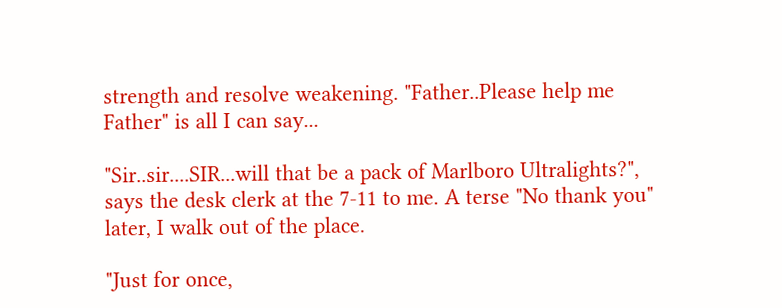strength and resolve weakening. "Father..Please help me Father" is all I can say...

"Sir..sir....SIR...will that be a pack of Marlboro Ultralights?", says the desk clerk at the 7-11 to me. A terse "No thank you" later, I walk out of the place.

"Just for once,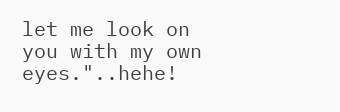let me look on you with my own eyes."..hehe!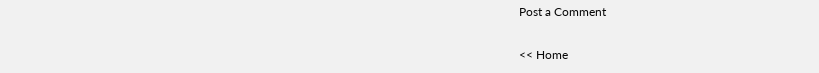Post a Comment

<< Home